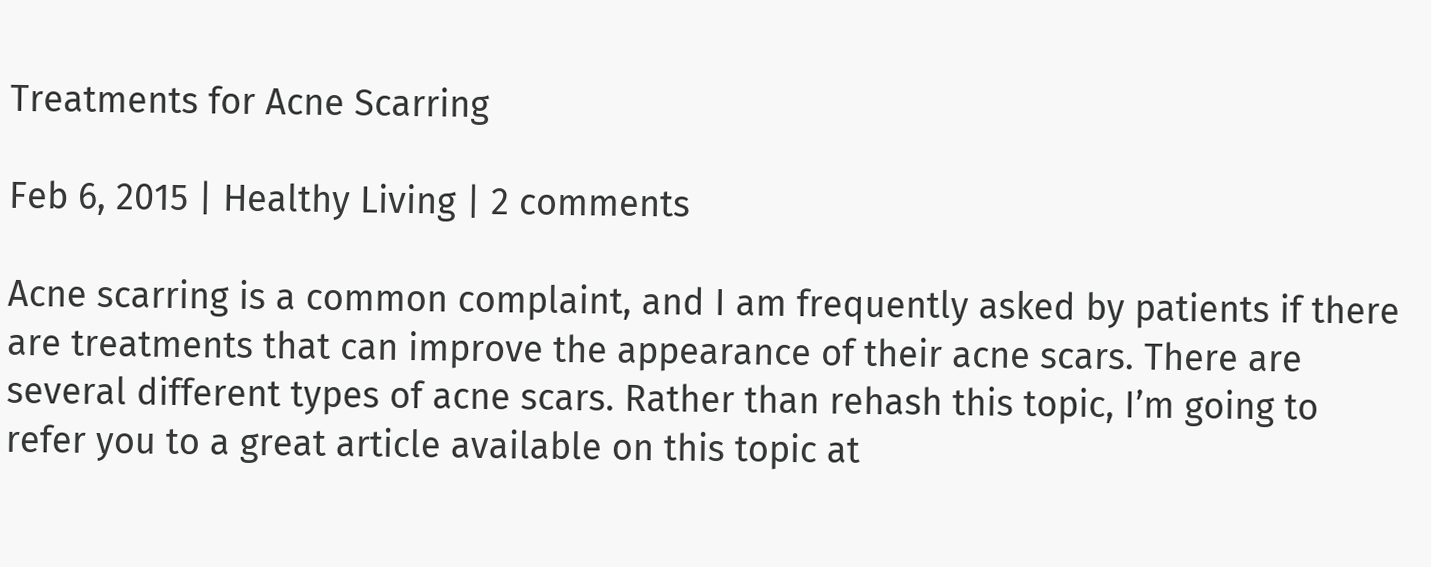Treatments for Acne Scarring

Feb 6, 2015 | Healthy Living | 2 comments

Acne scarring is a common complaint, and I am frequently asked by patients if there are treatments that can improve the appearance of their acne scars. There are several different types of acne scars. Rather than rehash this topic, I’m going to refer you to a great article available on this topic at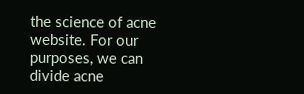the science of acne website. For our purposes, we can divide acne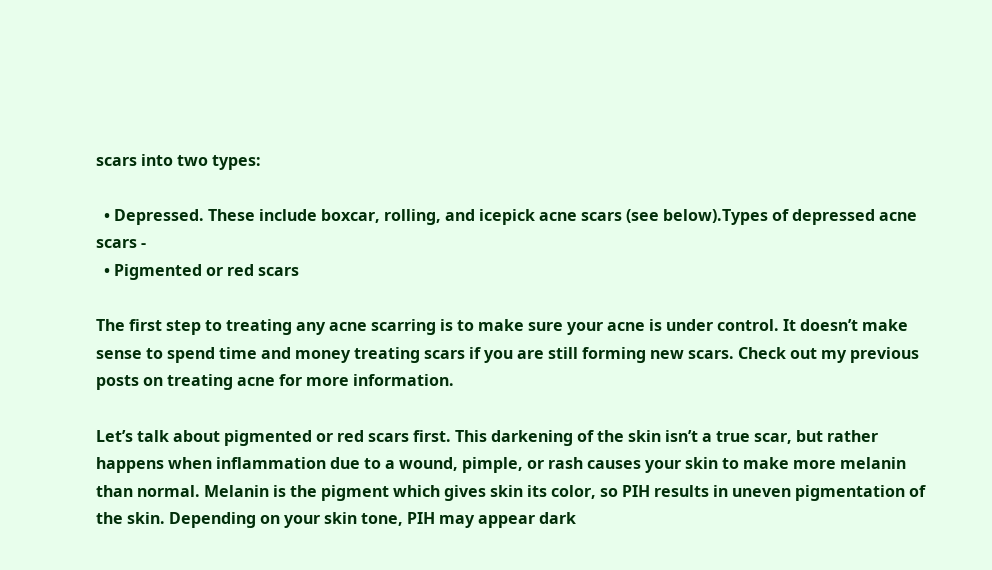scars into two types:

  • Depressed. These include boxcar, rolling, and icepick acne scars (see below).Types of depressed acne scars -
  • Pigmented or red scars

The first step to treating any acne scarring is to make sure your acne is under control. It doesn’t make sense to spend time and money treating scars if you are still forming new scars. Check out my previous posts on treating acne for more information.

Let’s talk about pigmented or red scars first. This darkening of the skin isn’t a true scar, but rather happens when inflammation due to a wound, pimple, or rash causes your skin to make more melanin than normal. Melanin is the pigment which gives skin its color, so PIH results in uneven pigmentation of the skin. Depending on your skin tone, PIH may appear dark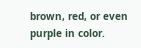brown, red, or even purple in color.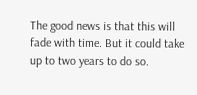The good news is that this will fade with time. But it could take up to two years to do so.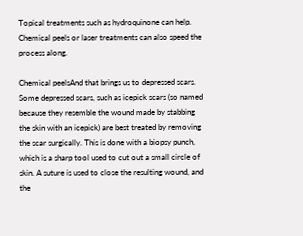Topical treatments such as hydroquinone can help. Chemical peels or laser treatments can also speed the process along.

Chemical peelsAnd that brings us to depressed scars. Some depressed scars, such as icepick scars (so named because they resemble the wound made by stabbing the skin with an icepick) are best treated by removing the scar surgically. This is done with a biopsy punch, which is a sharp tool used to cut out a small circle of skin. A suture is used to close the resulting wound, and the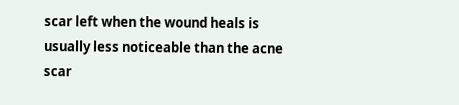scar left when the wound heals is usually less noticeable than the acne scar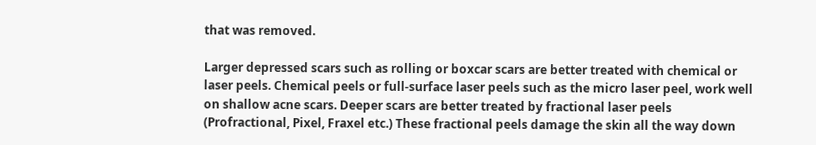that was removed.

Larger depressed scars such as rolling or boxcar scars are better treated with chemical or laser peels. Chemical peels or full-surface laser peels such as the micro laser peel, work well on shallow acne scars. Deeper scars are better treated by fractional laser peels (Profractional, Pixel, Fraxel etc.) These fractional peels damage the skin all the way down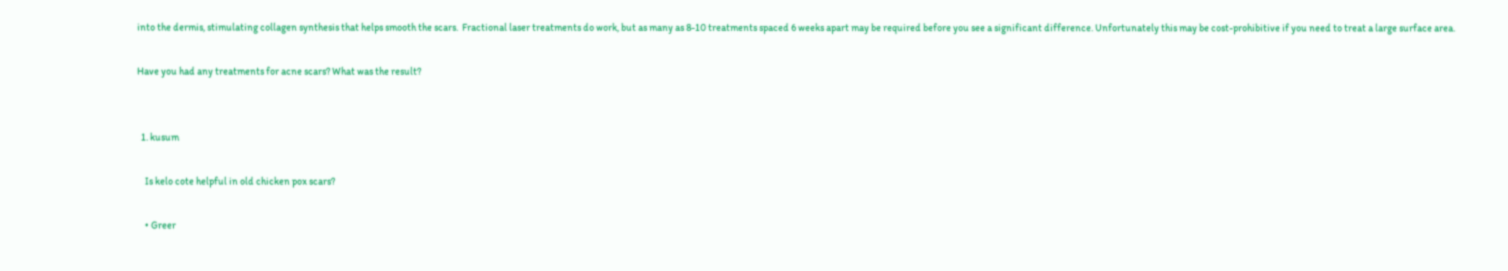into the dermis, stimulating collagen synthesis that helps smooth the scars.  Fractional laser treatments do work, but as many as 8-10 treatments spaced 6 weeks apart may be required before you see a significant difference. Unfortunately this may be cost-prohibitive if you need to treat a large surface area.

Have you had any treatments for acne scars? What was the result?


  1. kusum

    Is kelo cote helpful in old chicken pox scars?

    • Greer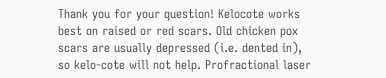Thank you for your question! Kelocote works best on raised or red scars. Old chicken pox scars are usually depressed (i.e. dented in), so kelo-cote will not help. Profractional laser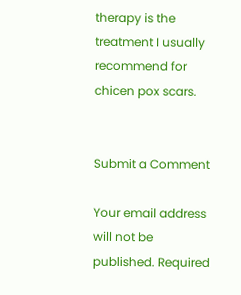therapy is the treatment I usually recommend for chicen pox scars.


Submit a Comment

Your email address will not be published. Required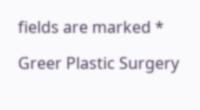fields are marked *

Greer Plastic Surgery